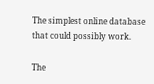The simplest online database that could possibly work.

The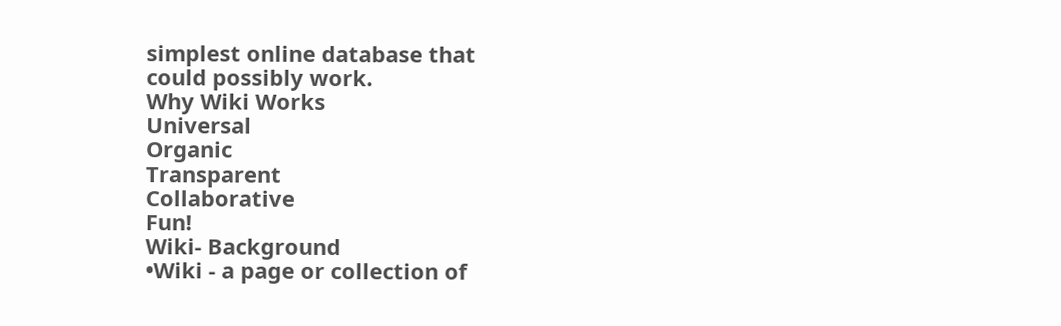simplest online database that
could possibly work.
Why Wiki Works
Universal
Organic
Transparent
Collaborative
Fun!
Wiki- Background
•Wiki - a page or collection of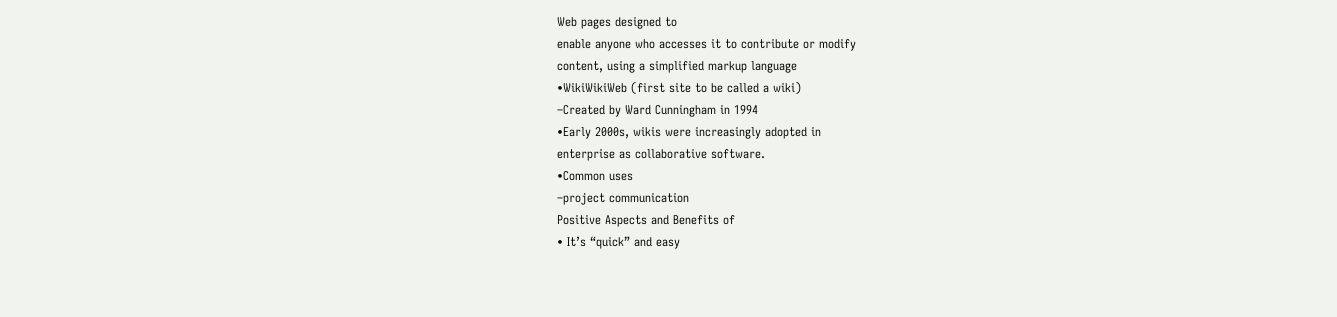Web pages designed to
enable anyone who accesses it to contribute or modify
content, using a simplified markup language
•WikiWikiWeb (first site to be called a wiki)
–Created by Ward Cunningham in 1994
•Early 2000s, wikis were increasingly adopted in
enterprise as collaborative software.
•Common uses
–project communication
Positive Aspects and Benefits of
• It’s “quick” and easy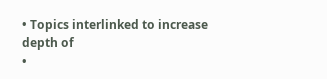• Topics interlinked to increase depth of
•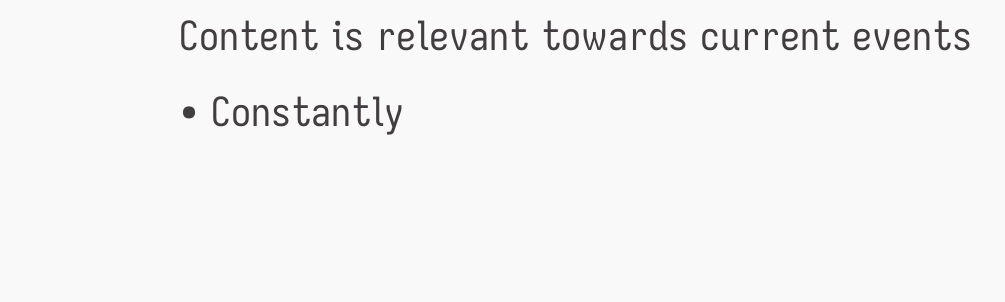Content is relevant towards current events
• Constantly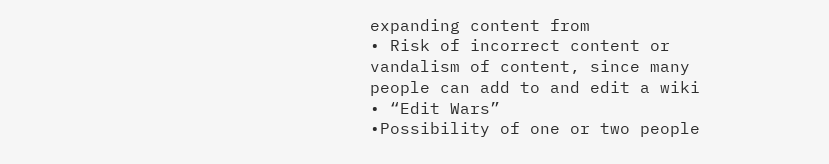expanding content from
• Risk of incorrect content or vandalism of content, since many
people can add to and edit a wiki
• “Edit Wars”
•Possibility of one or two people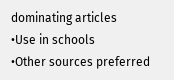dominating articles
•Use in schools
•Other sources preferred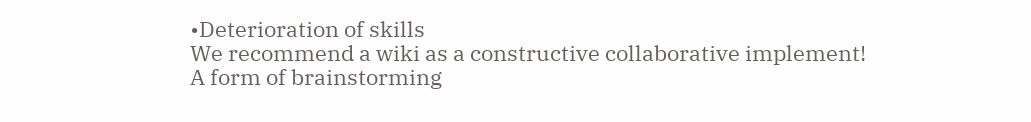•Deterioration of skills
We recommend a wiki as a constructive collaborative implement!
A form of brainstorming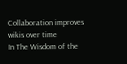Collaboration improves wikis over time
In The Wisdom of the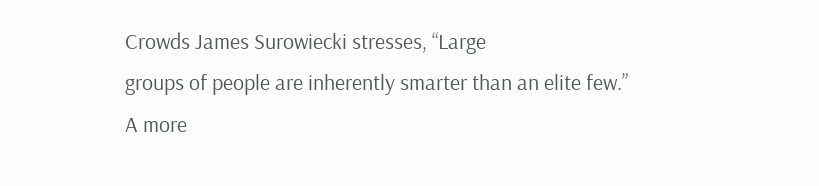Crowds James Surowiecki stresses, “Large
groups of people are inherently smarter than an elite few.”
A more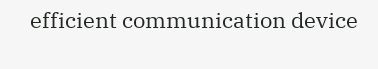efficient communication device